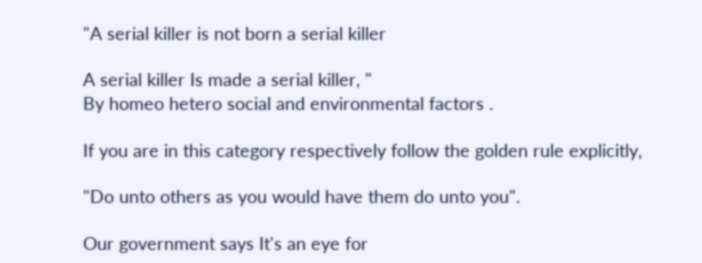"A serial killer is not born a serial killer

A serial killer Is made a serial killer, "
By homeo hetero social and environmental factors .

If you are in this category respectively follow the golden rule explicitly,

"Do unto others as you would have them do unto you".

Our government says It's an eye for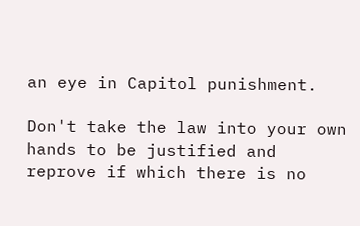an eye in Capitol punishment.

Don't take the law into your own hands to be justified and reprove if which there is no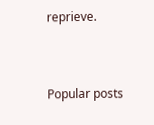reprieve.


Popular posts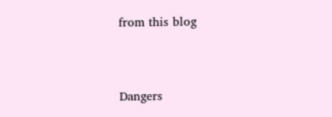from this blog


Dangers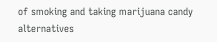of smoking and taking marijuana candy alternatives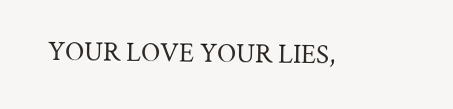YOUR LOVE YOUR LIES,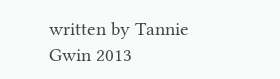written by Tannie Gwin 2013